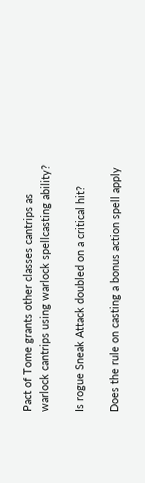Pact of Tome grants other classes cantrips as warlock cantrips using warlock spellcasting ability?

Is rogue Sneak Attack doubled on a critical hit?

Does the rule on casting a bonus action spell apply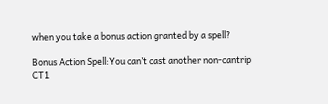when you take a bonus action granted by a spell?

Bonus Action Spell:You can’t cast another non-cantrip CT1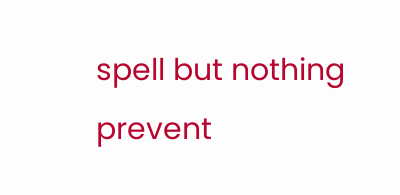spell but nothing prevent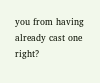you from having already cast one right?